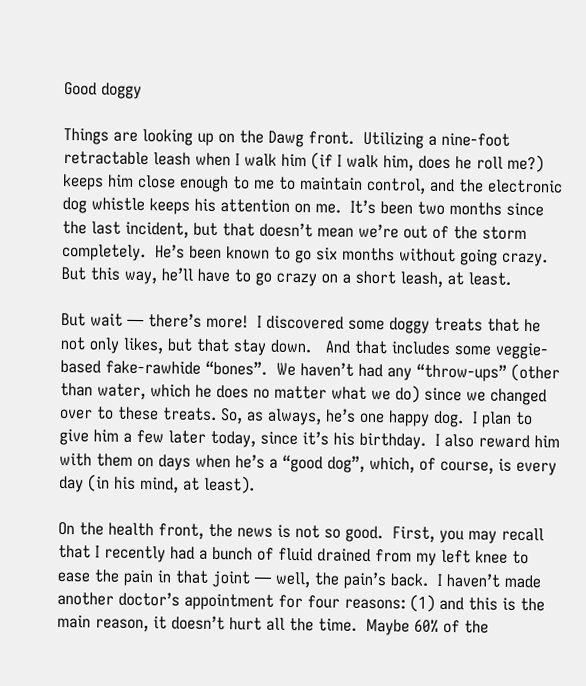Good doggy

Things are looking up on the Dawg front.  Utilizing a nine-foot retractable leash when I walk him (if I walk him, does he roll me?) keeps him close enough to me to maintain control, and the electronic dog whistle keeps his attention on me.  It’s been two months since the last incident, but that doesn’t mean we’re out of the storm completely.  He’s been known to go six months without going crazy.  But this way, he’ll have to go crazy on a short leash, at least.

But wait — there’s more!  I discovered some doggy treats that he not only likes, but that stay down.   And that includes some veggie-based fake-rawhide “bones”.  We haven’t had any “throw-ups” (other than water, which he does no matter what we do) since we changed over to these treats. So, as always, he’s one happy dog.  I plan to give him a few later today, since it’s his birthday.  I also reward him with them on days when he’s a “good dog”, which, of course, is every day (in his mind, at least).

On the health front, the news is not so good.  First, you may recall that I recently had a bunch of fluid drained from my left knee to ease the pain in that joint — well, the pain’s back.  I haven’t made another doctor’s appointment for four reasons: (1) and this is the main reason, it doesn’t hurt all the time.  Maybe 60% of the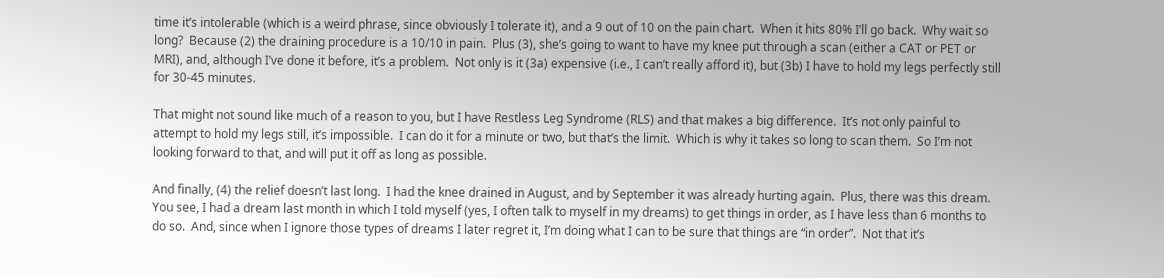time it’s intolerable (which is a weird phrase, since obviously I tolerate it), and a 9 out of 10 on the pain chart.  When it hits 80% I’ll go back.  Why wait so long?  Because (2) the draining procedure is a 10/10 in pain.  Plus (3), she’s going to want to have my knee put through a scan (either a CAT or PET or MRI), and, although I’ve done it before, it’s a problem.  Not only is it (3a) expensive (i.e., I can’t really afford it), but (3b) I have to hold my legs perfectly still for 30-45 minutes.

That might not sound like much of a reason to you, but I have Restless Leg Syndrome (RLS) and that makes a big difference.  It’s not only painful to attempt to hold my legs still, it’s impossible.  I can do it for a minute or two, but that’s the limit.  Which is why it takes so long to scan them.  So I’m not looking forward to that, and will put it off as long as possible.

And finally, (4) the relief doesn’t last long.  I had the knee drained in August, and by September it was already hurting again.  Plus, there was this dream.  You see, I had a dream last month in which I told myself (yes, I often talk to myself in my dreams) to get things in order, as I have less than 6 months to do so.  And, since when I ignore those types of dreams I later regret it, I’m doing what I can to be sure that things are “in order”.  Not that it’s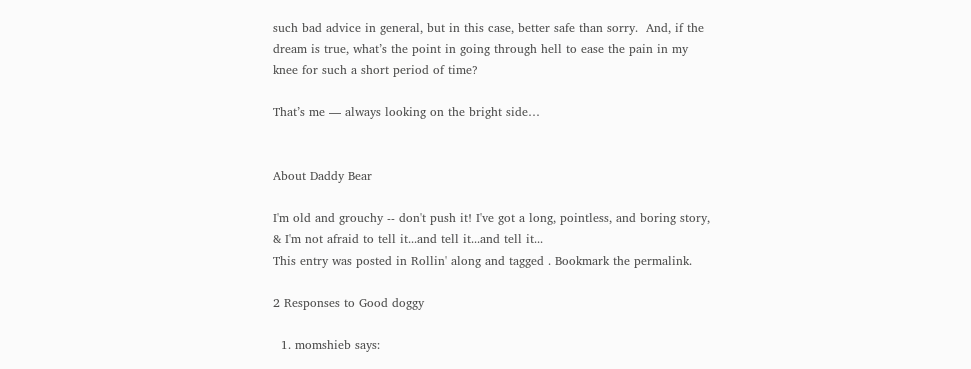such bad advice in general, but in this case, better safe than sorry.  And, if the dream is true, what’s the point in going through hell to ease the pain in my knee for such a short period of time?

That’s me — always looking on the bright side…


About Daddy Bear

I'm old and grouchy -- don't push it! I've got a long, pointless, and boring story, & I'm not afraid to tell it...and tell it...and tell it...
This entry was posted in Rollin' along and tagged . Bookmark the permalink.

2 Responses to Good doggy

  1. momshieb says: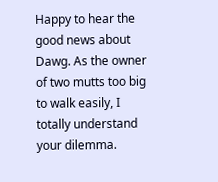Happy to hear the good news about Dawg. As the owner of two mutts too big to walk easily, I totally understand your dilemma.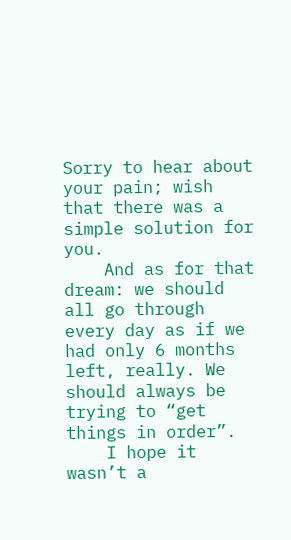Sorry to hear about your pain; wish that there was a simple solution for you.
    And as for that dream: we should all go through every day as if we had only 6 months left, really. We should always be trying to “get things in order”.
    I hope it wasn’t a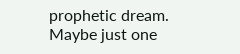prophetic dream. Maybe just one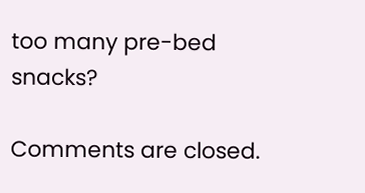too many pre-bed snacks?

Comments are closed.